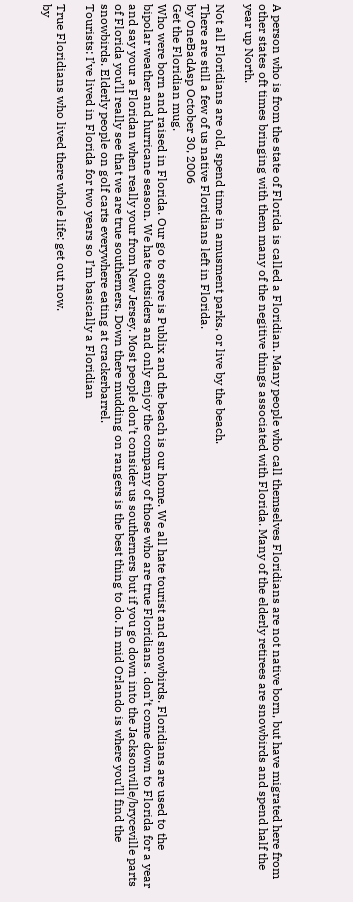A person who is from the state of Florida is called a Floridian. Many people who call themselves Floridians are not native born, but have migrated here from other states oft times bringing with them many of the negitive things associated with Florida. Many of the elderly retirees are snowbirds and spend half the year up North.

Not all Floridians are old, spend time in amusment parks, or live by the beach.
There are still a few of us native Floridians left in Florida.
by OneBadAsp October 30, 2006
Get the Floridian mug.
Who were born and raised in Florida. Our go to store is Publix and the beach is our home. We all hate tourist and snowbirds. Floridians are used to the bipolar weather and hurricane season. We hate outsiders and only enjoy the company of those who are true Floridians . don’t come down to Florida for a year and say your a Floridan when really your from New Jersey. Most people don’t consider us southerners but if you go down into the Jacksonville/bryceville parts of Florida you’ll really see that we are true southerners. Down there mudding on rangers is the best thing to do. In mid Orlando is where you’ll find the snowbirds. Elderly people on golf carts everywhere eating at crackerbarrel.
Tourists: I’ve lived in Florida for two years so I’m basically a Floridian

True Floridians who lived there whole life: get out now.
by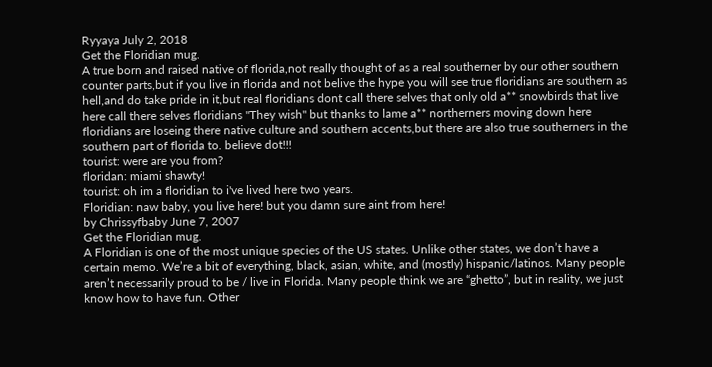Ryyaya July 2, 2018
Get the Floridian mug.
A true born and raised native of florida,not really thought of as a real southerner by our other southern counter parts,but if you live in florida and not belive the hype you will see true floridians are southern as hell,and do take pride in it,but real floridians dont call there selves that only old a** snowbirds that live here call there selves floridians "They wish" but thanks to lame a** northerners moving down here floridians are loseing there native culture and southern accents,but there are also true southerners in the southern part of florida to. believe dot!!!
tourist: were are you from?
floridan: miami shawty!
tourist: oh im a floridian to i've lived here two years.
Floridian: naw baby, you live here! but you damn sure aint from here!
by Chrissyfbaby June 7, 2007
Get the Floridian mug.
A Floridian is one of the most unique species of the US states. Unlike other states, we don’t have a certain memo. We’re a bit of everything, black, asian, white, and (mostly) hispanic/latinos. Many people aren’t necessarily proud to be / live in Florida. Many people think we are “ghetto”, but in reality, we just know how to have fun. Other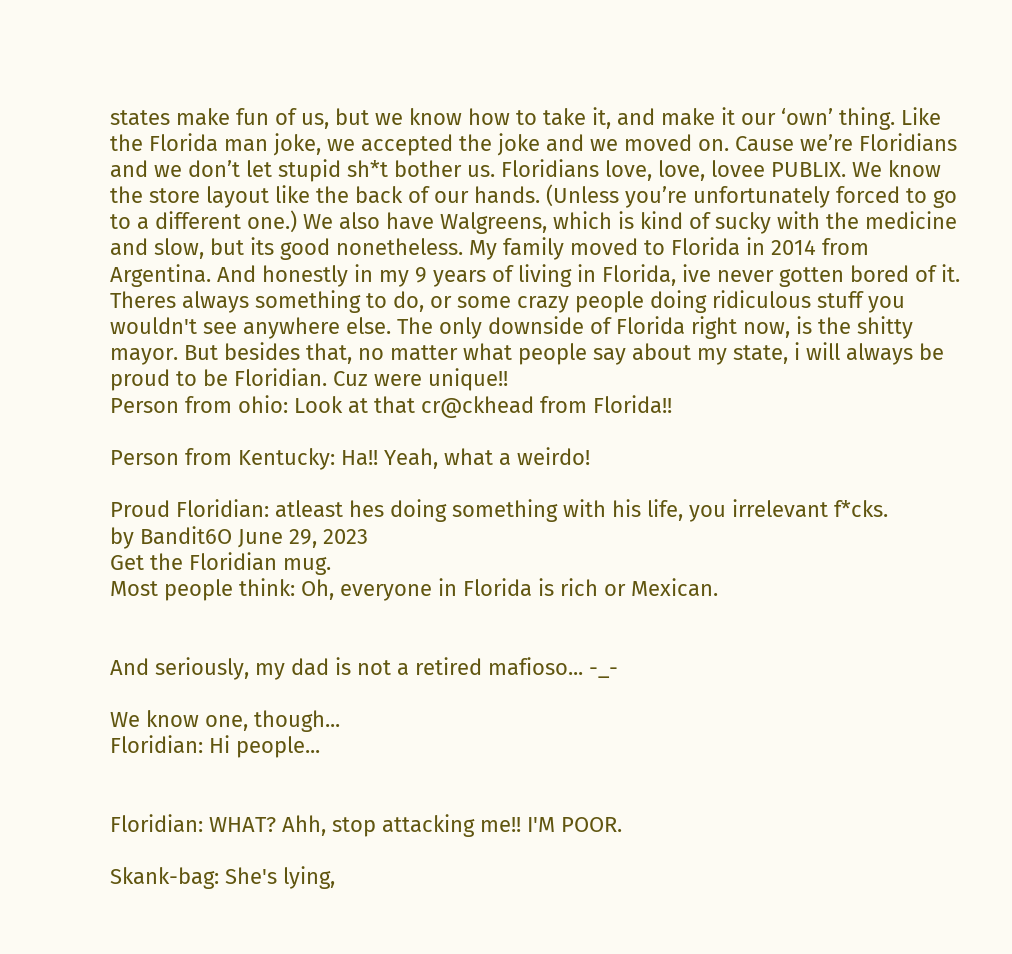states make fun of us, but we know how to take it, and make it our ‘own’ thing. Like the Florida man joke, we accepted the joke and we moved on. Cause we’re Floridians and we don’t let stupid sh*t bother us. Floridians love, love, lovee PUBLIX. We know the store layout like the back of our hands. (Unless you’re unfortunately forced to go to a different one.) We also have Walgreens, which is kind of sucky with the medicine and slow, but its good nonetheless. My family moved to Florida in 2014 from Argentina. And honestly in my 9 years of living in Florida, ive never gotten bored of it. Theres always something to do, or some crazy people doing ridiculous stuff you wouldn't see anywhere else. The only downside of Florida right now, is the shitty mayor. But besides that, no matter what people say about my state, i will always be proud to be Floridian. Cuz were unique!!
Person from ohio: Look at that cr@ckhead from Florida!!

Person from Kentucky: Ha!! Yeah, what a weirdo!

Proud Floridian: atleast hes doing something with his life, you irrelevant f*cks.
by Bandit6O June 29, 2023
Get the Floridian mug.
Most people think: Oh, everyone in Florida is rich or Mexican.


And seriously, my dad is not a retired mafioso... -_-

We know one, though...
Floridian: Hi people...


Floridian: WHAT? Ahh, stop attacking me!! I'M POOR.

Skank-bag: She's lying,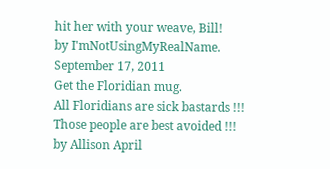hit her with your weave, Bill!
by I'mNotUsingMyRealName. September 17, 2011
Get the Floridian mug.
All Floridians are sick bastards !!! Those people are best avoided !!!
by Allison April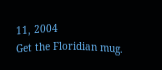11, 2004
Get the Floridian mug.